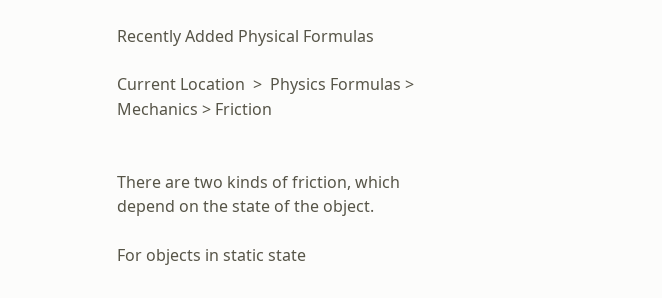Recently Added Physical Formulas

Current Location  >  Physics Formulas > Mechanics > Friction


There are two kinds of friction, which depend on the state of the object.

For objects in static state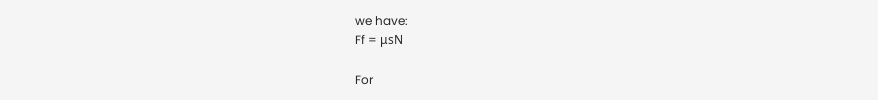we have:
Ff = μsN

For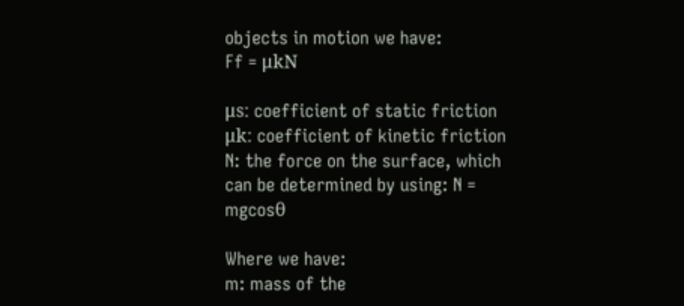objects in motion we have:
Ff = μkN

μs: coefficient of static friction
μk: coefficient of kinetic friction
N: the force on the surface, which can be determined by using: N = mgcosθ

Where we have:
m: mass of the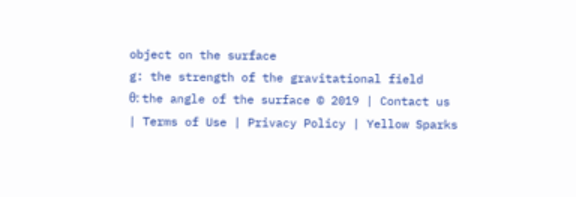object on the surface
g: the strength of the gravitational field
θ: the angle of the surface © 2019 | Contact us | Terms of Use | Privacy Policy | Yellow Sparks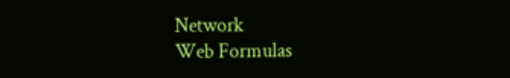Network
Web Formulas